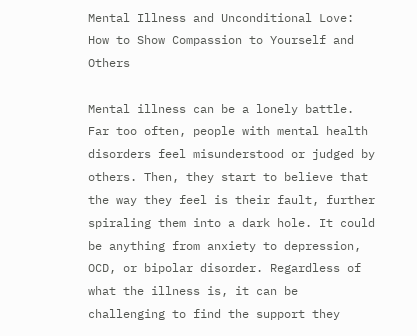Mental Illness and Unconditional Love: How to Show Compassion to Yourself and Others

Mental illness can be a lonely battle. Far too often, people with mental health disorders feel misunderstood or judged by others. Then, they start to believe that the way they feel is their fault, further spiraling them into a dark hole. It could be anything from anxiety to depression, OCD, or bipolar disorder. Regardless of what the illness is, it can be challenging to find the support they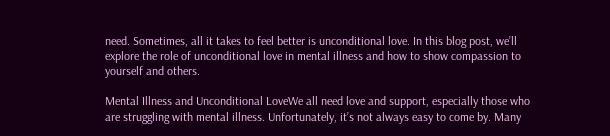need. Sometimes, all it takes to feel better is unconditional love. In this blog post, we’ll explore the role of unconditional love in mental illness and how to show compassion to yourself and others.

Mental Illness and Unconditional LoveWe all need love and support, especially those who are struggling with mental illness. Unfortunately, it’s not always easy to come by. Many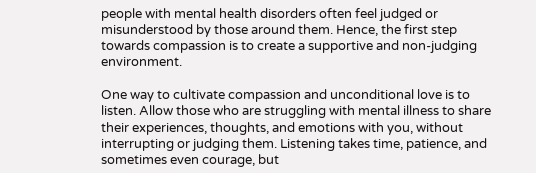people with mental health disorders often feel judged or misunderstood by those around them. Hence, the first step towards compassion is to create a supportive and non-judging environment.

One way to cultivate compassion and unconditional love is to listen. Allow those who are struggling with mental illness to share their experiences, thoughts, and emotions with you, without interrupting or judging them. Listening takes time, patience, and sometimes even courage, but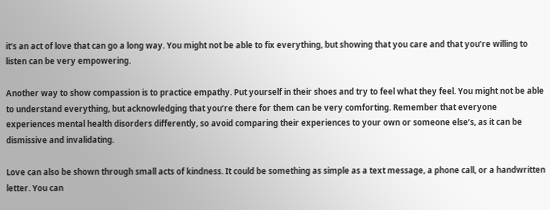it’s an act of love that can go a long way. You might not be able to fix everything, but showing that you care and that you’re willing to listen can be very empowering.

Another way to show compassion is to practice empathy. Put yourself in their shoes and try to feel what they feel. You might not be able to understand everything, but acknowledging that you’re there for them can be very comforting. Remember that everyone experiences mental health disorders differently, so avoid comparing their experiences to your own or someone else’s, as it can be dismissive and invalidating.

Love can also be shown through small acts of kindness. It could be something as simple as a text message, a phone call, or a handwritten letter. You can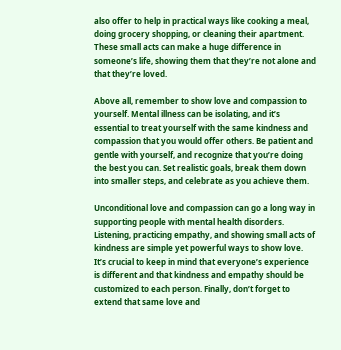also offer to help in practical ways like cooking a meal, doing grocery shopping, or cleaning their apartment. These small acts can make a huge difference in someone’s life, showing them that they’re not alone and that they’re loved.

Above all, remember to show love and compassion to yourself. Mental illness can be isolating, and it’s essential to treat yourself with the same kindness and compassion that you would offer others. Be patient and gentle with yourself, and recognize that you’re doing the best you can. Set realistic goals, break them down into smaller steps, and celebrate as you achieve them.

Unconditional love and compassion can go a long way in supporting people with mental health disorders. Listening, practicing empathy, and showing small acts of kindness are simple yet powerful ways to show love. It’s crucial to keep in mind that everyone’s experience is different and that kindness and empathy should be customized to each person. Finally, don’t forget to extend that same love and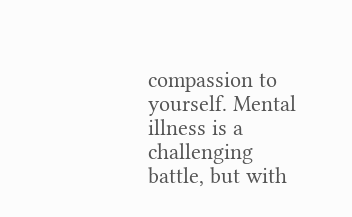compassion to yourself. Mental illness is a challenging battle, but with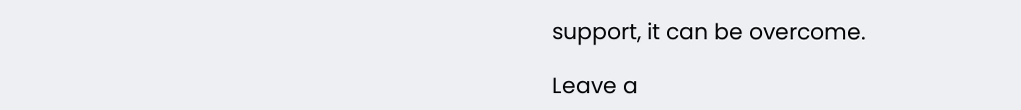support, it can be overcome.

Leave a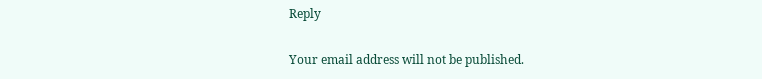Reply

Your email address will not be published.